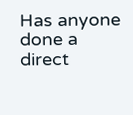Has anyone done a direct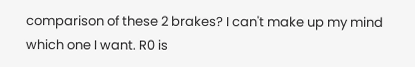comparison of these 2 brakes? I can't make up my mind which one I want. R0 is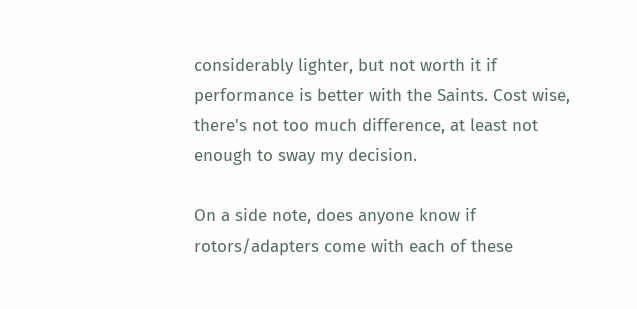considerably lighter, but not worth it if performance is better with the Saints. Cost wise, there's not too much difference, at least not enough to sway my decision.

On a side note, does anyone know if rotors/adapters come with each of these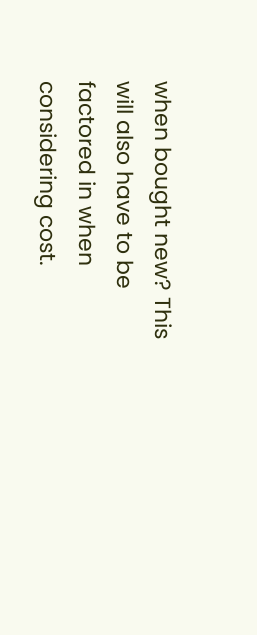when bought new? This will also have to be factored in when considering cost.